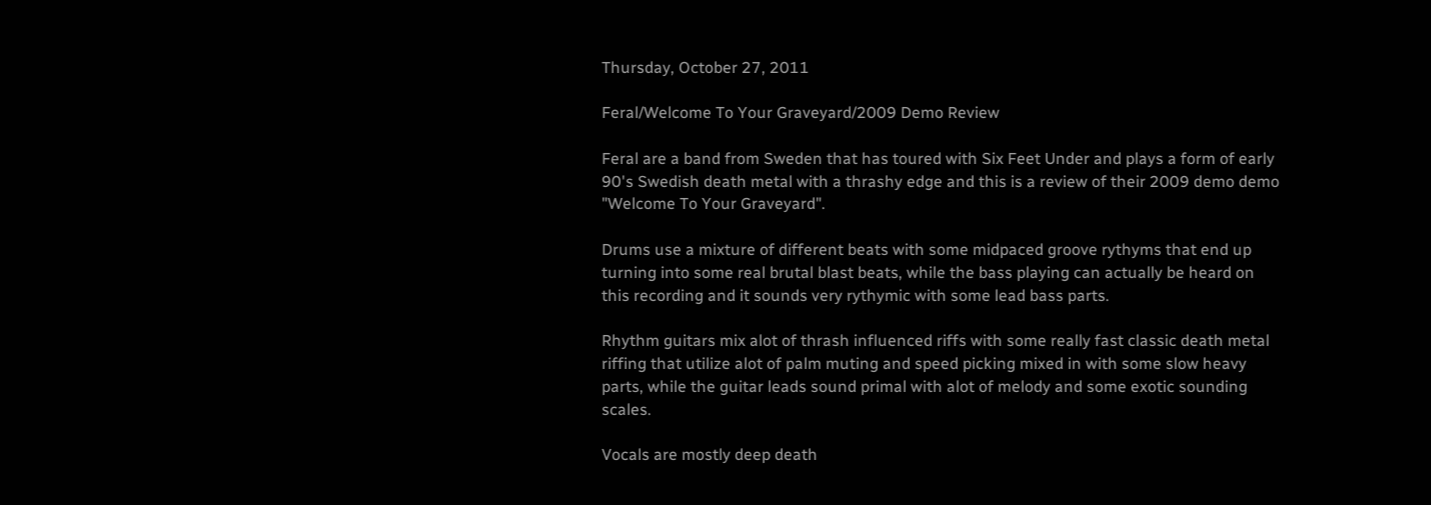Thursday, October 27, 2011

Feral/Welcome To Your Graveyard/2009 Demo Review

Feral are a band from Sweden that has toured with Six Feet Under and plays a form of early 90's Swedish death metal with a thrashy edge and this is a review of their 2009 demo demo "Welcome To Your Graveyard".

Drums use a mixture of different beats with some midpaced groove rythyms that end up turning into some real brutal blast beats, while the bass playing can actually be heard on this recording and it sounds very rythymic with some lead bass parts.

Rhythm guitars mix alot of thrash influenced riffs with some really fast classic death metal riffing that utilize alot of palm muting and speed picking mixed in with some slow heavy parts, while the guitar leads sound primal with alot of melody and some exotic sounding scales.

Vocals are mostly deep death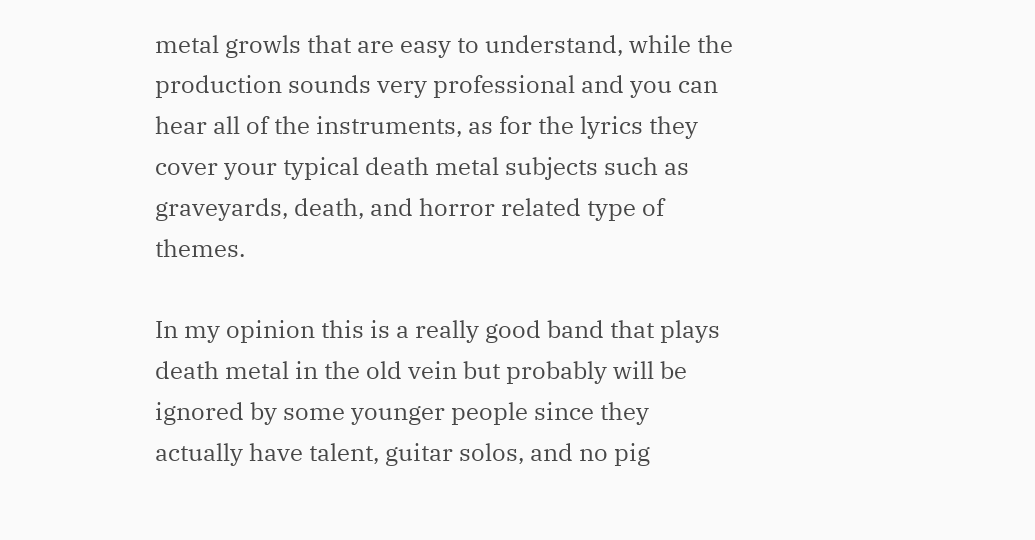metal growls that are easy to understand, while the production sounds very professional and you can hear all of the instruments, as for the lyrics they cover your typical death metal subjects such as graveyards, death, and horror related type of themes.

In my opinion this is a really good band that plays death metal in the old vein but probably will be ignored by some younger people since they actually have talent, guitar solos, and no pig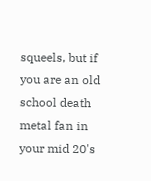squeels, but if you are an old school death metal fan in your mid 20's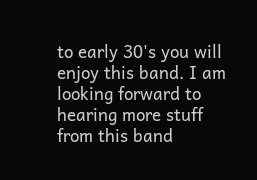to early 30's you will enjoy this band. I am looking forward to hearing more stuff from this band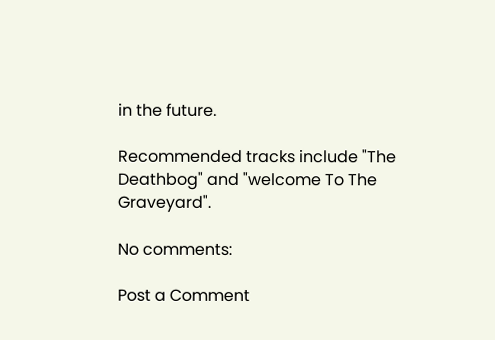in the future.

Recommended tracks include "The Deathbog" and "welcome To The Graveyard".

No comments:

Post a Comment